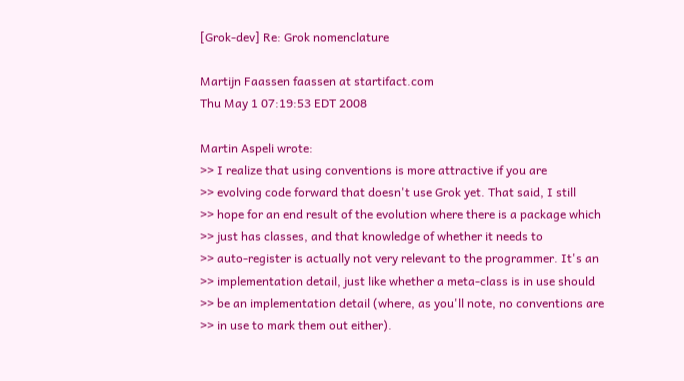[Grok-dev] Re: Grok nomenclature

Martijn Faassen faassen at startifact.com
Thu May 1 07:19:53 EDT 2008

Martin Aspeli wrote:
>> I realize that using conventions is more attractive if you are
>> evolving code forward that doesn't use Grok yet. That said, I still
>> hope for an end result of the evolution where there is a package which
>> just has classes, and that knowledge of whether it needs to
>> auto-register is actually not very relevant to the programmer. It's an
>> implementation detail, just like whether a meta-class is in use should
>> be an implementation detail (where, as you'll note, no conventions are
>> in use to mark them out either).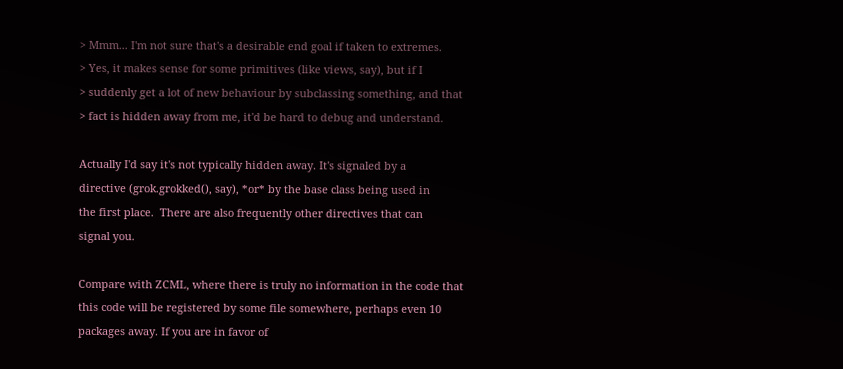> Mmm... I'm not sure that's a desirable end goal if taken to extremes.
> Yes, it makes sense for some primitives (like views, say), but if I
> suddenly get a lot of new behaviour by subclassing something, and that
> fact is hidden away from me, it'd be hard to debug and understand.

Actually I'd say it's not typically hidden away. It's signaled by a
directive (grok.grokked(), say), *or* by the base class being used in
the first place.  There are also frequently other directives that can
signal you.

Compare with ZCML, where there is truly no information in the code that
this code will be registered by some file somewhere, perhaps even 10
packages away. If you are in favor of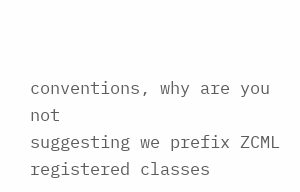conventions, why are you not
suggesting we prefix ZCML registered classes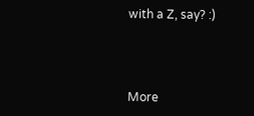with a Z, say? :)



More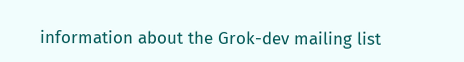information about the Grok-dev mailing list